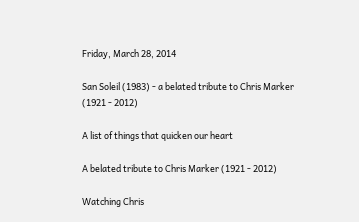Friday, March 28, 2014

San Soleil (1983) - a belated tribute to Chris Marker (1921 - 2012)

A list of things that quicken our heart

A belated tribute to Chris Marker (1921 - 2012)

Watching Chris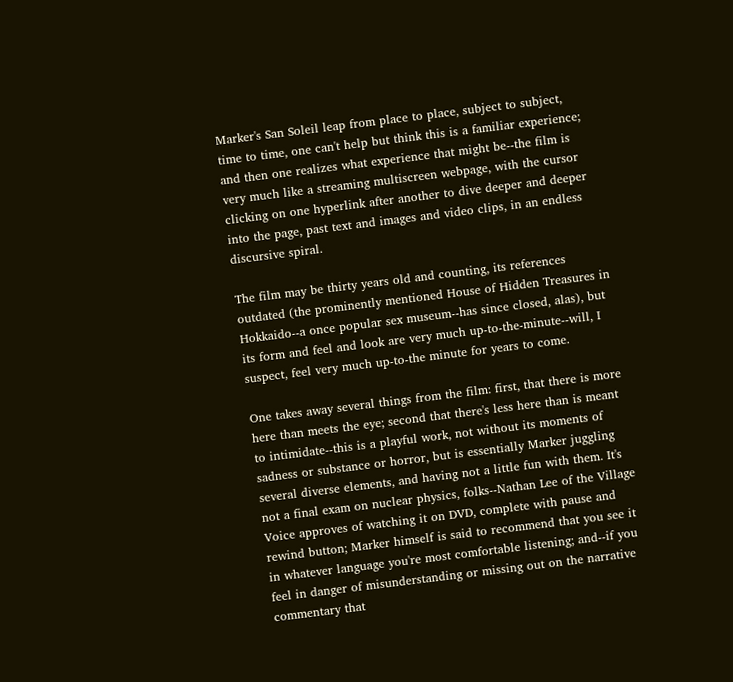Marker's San Soleil leap from place to place, subject to subject, time to time, one can't help but think this is a familiar experience; and then one realizes what experience that might be--the film is very much like a streaming multiscreen webpage, with the cursor clicking on one hyperlink after another to dive deeper and deeper into the page, past text and images and video clips, in an endless discursive spiral.

The film may be thirty years old and counting, its references outdated (the prominently mentioned House of Hidden Treasures in Hokkaido--a once popular sex museum--has since closed, alas), but its form and feel and look are very much up-to-the-minute--will, I suspect, feel very much up-to-the minute for years to come.

One takes away several things from the film: first, that there is more here than meets the eye; second that there's less here than is meant to intimidate--this is a playful work, not without its moments of sadness or substance or horror, but is essentially Marker juggling  several diverse elements, and having not a little fun with them. It's not a final exam on nuclear physics, folks--Nathan Lee of the Village Voice approves of watching it on DVD, complete with pause and rewind button; Marker himself is said to recommend that you see it in whatever language you're most comfortable listening; and--if you feel in danger of misunderstanding or missing out on the narrative commentary that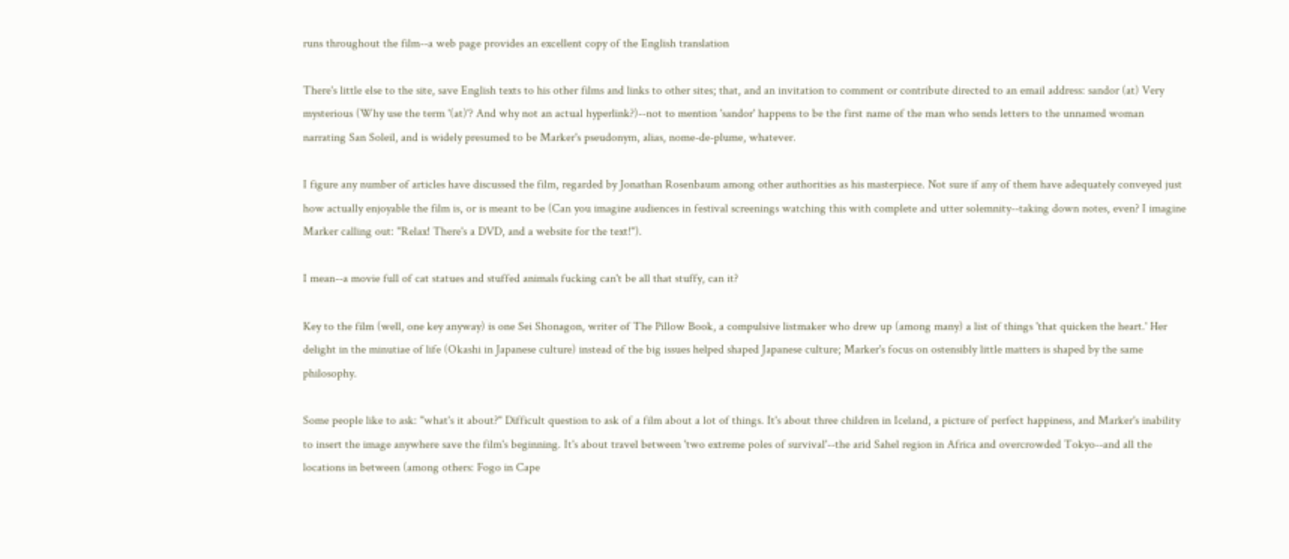runs throughout the film--a web page provides an excellent copy of the English translation

There's little else to the site, save English texts to his other films and links to other sites; that, and an invitation to comment or contribute directed to an email address: sandor (at) Very mysterious (Why use the term '(at)'? And why not an actual hyperlink?)--not to mention 'sandor' happens to be the first name of the man who sends letters to the unnamed woman narrating San Soleil, and is widely presumed to be Marker's pseudonym, alias, nome-de-plume, whatever.

I figure any number of articles have discussed the film, regarded by Jonathan Rosenbaum among other authorities as his masterpiece. Not sure if any of them have adequately conveyed just how actually enjoyable the film is, or is meant to be (Can you imagine audiences in festival screenings watching this with complete and utter solemnity--taking down notes, even? I imagine Marker calling out: "Relax! There's a DVD, and a website for the text!").

I mean--a movie full of cat statues and stuffed animals fucking can't be all that stuffy, can it?

Key to the film (well, one key anyway) is one Sei Shonagon, writer of The Pillow Book, a compulsive listmaker who drew up (among many) a list of things 'that quicken the heart.' Her delight in the minutiae of life (Okashi in Japanese culture) instead of the big issues helped shaped Japanese culture; Marker's focus on ostensibly little matters is shaped by the same philosophy.

Some people like to ask: "what's it about?" Difficult question to ask of a film about a lot of things. It's about three children in Iceland, a picture of perfect happiness, and Marker's inability to insert the image anywhere save the film's beginning. It's about travel between 'two extreme poles of survival'--the arid Sahel region in Africa and overcrowded Tokyo--and all the locations in between (among others: Fogo in Cape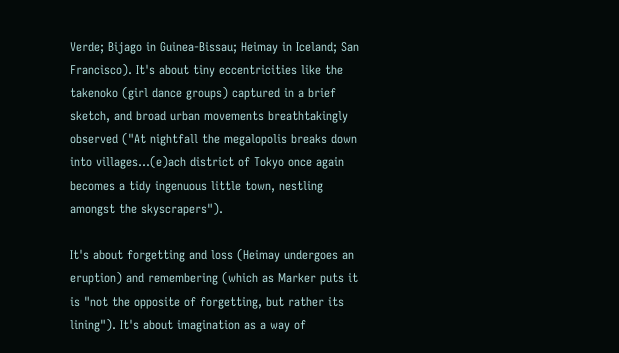Verde; Bijago in Guinea-Bissau; Heimay in Iceland; San Francisco). It's about tiny eccentricities like the takenoko (girl dance groups) captured in a brief sketch, and broad urban movements breathtakingly observed ("At nightfall the megalopolis breaks down into villages...(e)ach district of Tokyo once again becomes a tidy ingenuous little town, nestling amongst the skyscrapers").

It's about forgetting and loss (Heimay undergoes an eruption) and remembering (which as Marker puts it is "not the opposite of forgetting, but rather its lining"). It's about imagination as a way of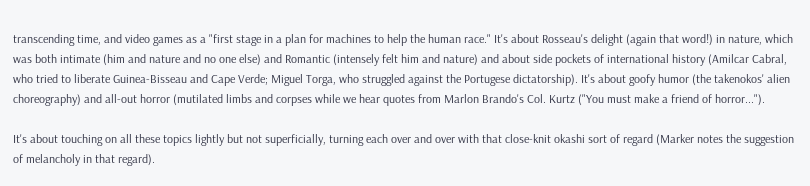transcending time, and video games as a "first stage in a plan for machines to help the human race." It's about Rosseau's delight (again that word!) in nature, which was both intimate (him and nature and no one else) and Romantic (intensely felt him and nature) and about side pockets of international history (Amilcar Cabral, who tried to liberate Guinea-Bisseau and Cape Verde; Miguel Torga, who struggled against the Portugese dictatorship). It's about goofy humor (the takenokos' alien choreography) and all-out horror (mutilated limbs and corpses while we hear quotes from Marlon Brando's Col. Kurtz ("You must make a friend of horror...").

It's about touching on all these topics lightly but not superficially, turning each over and over with that close-knit okashi sort of regard (Marker notes the suggestion of melancholy in that regard).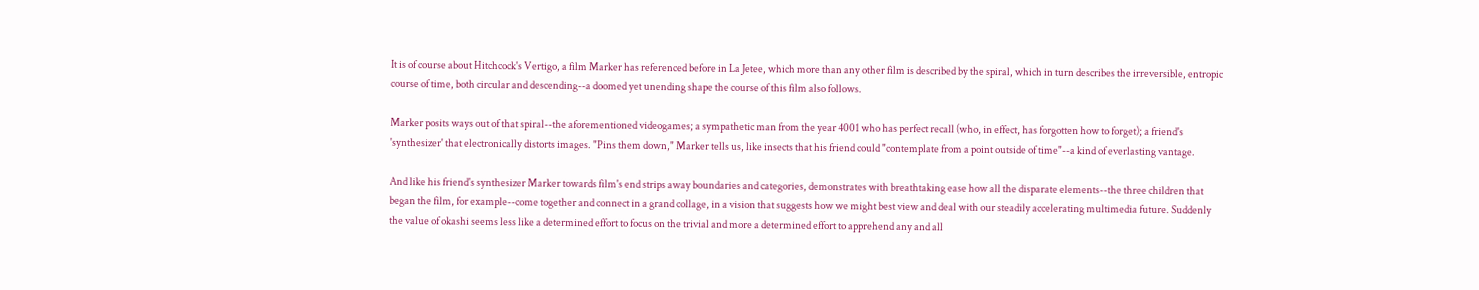It is of course about Hitchcock's Vertigo, a film Marker has referenced before in La Jetee, which more than any other film is described by the spiral, which in turn describes the irreversible, entropic course of time, both circular and descending--a doomed yet unending shape the course of this film also follows.

Marker posits ways out of that spiral--the aforementioned videogames; a sympathetic man from the year 4001 who has perfect recall (who, in effect, has forgotten how to forget); a friend's 'synthesizer' that electronically distorts images. "Pins them down," Marker tells us, like insects that his friend could "contemplate from a point outside of time"--a kind of everlasting vantage.

And like his friend's synthesizer Marker towards film's end strips away boundaries and categories, demonstrates with breathtaking ease how all the disparate elements--the three children that began the film, for example--come together and connect in a grand collage, in a vision that suggests how we might best view and deal with our steadily accelerating multimedia future. Suddenly the value of okashi seems less like a determined effort to focus on the trivial and more a determined effort to apprehend any and all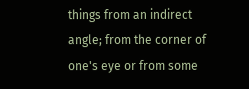things from an indirect angle; from the corner of one's eye or from some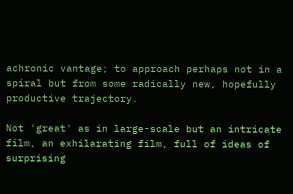achronic vantage; to approach perhaps not in a spiral but from some radically new, hopefully productive trajectory.

Not 'great' as in large-scale but an intricate film, an exhilarating film, full of ideas of surprising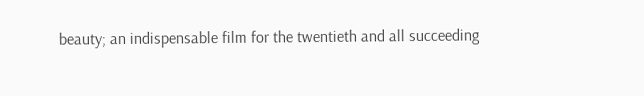beauty; an indispensable film for the twentieth and all succeeding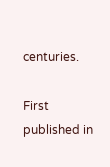centuries.

First published in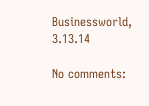Businessworld, 3.13.14

No comments: